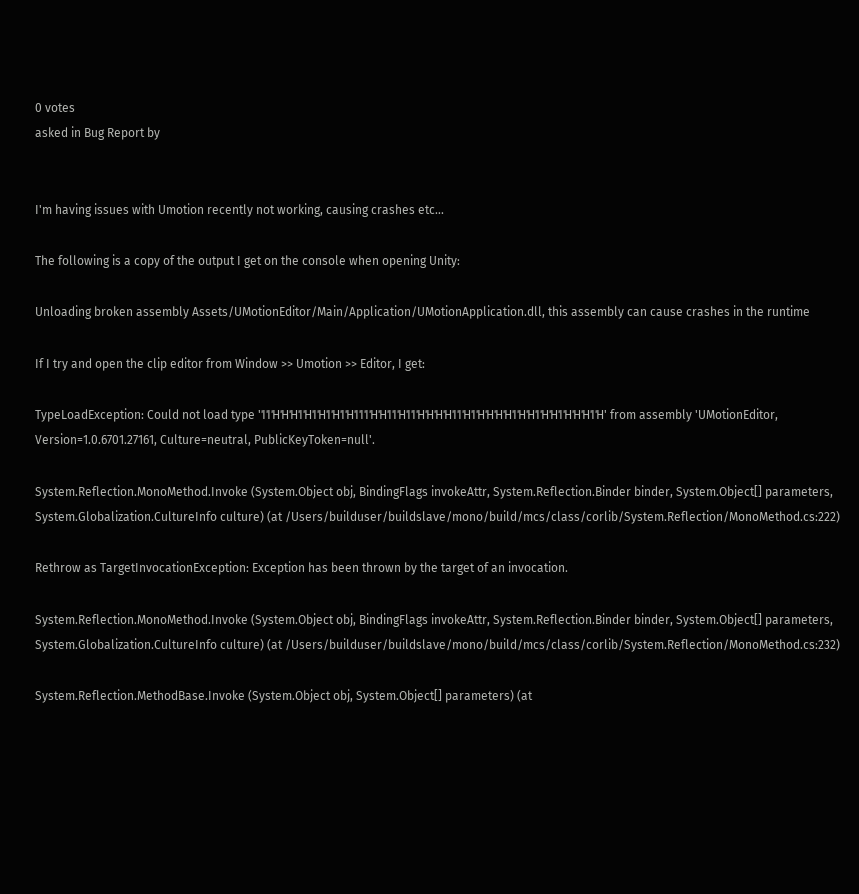0 votes
asked in Bug Report by


I'm having issues with Umotion recently not working, causing crashes etc...

The following is a copy of the output I get on the console when opening Unity:

Unloading broken assembly Assets/UMotionEditor/Main/Application/UMotionApplication.dll, this assembly can cause crashes in the runtime

If I try and open the clip editor from Window >> Umotion >> Editor, I get:

TypeLoadException: Could not load type 'ΊΊΉΉΉΊΉΊΉΊΉΊΉΊΊΊΉΉΊΊΉΊΊΉΉΉΉΊΊΉΊΉΉΉΉΊΉΉΊΉΉΊΉΉΉΊΉ' from assembly 'UMotionEditor, Version=1.0.6701.27161, Culture=neutral, PublicKeyToken=null'.

System.Reflection.MonoMethod.Invoke (System.Object obj, BindingFlags invokeAttr, System.Reflection.Binder binder, System.Object[] parameters, System.Globalization.CultureInfo culture) (at /Users/builduser/buildslave/mono/build/mcs/class/corlib/System.Reflection/MonoMethod.cs:222)

Rethrow as TargetInvocationException: Exception has been thrown by the target of an invocation.

System.Reflection.MonoMethod.Invoke (System.Object obj, BindingFlags invokeAttr, System.Reflection.Binder binder, System.Object[] parameters, System.Globalization.CultureInfo culture) (at /Users/builduser/buildslave/mono/build/mcs/class/corlib/System.Reflection/MonoMethod.cs:232)

System.Reflection.MethodBase.Invoke (System.Object obj, System.Object[] parameters) (at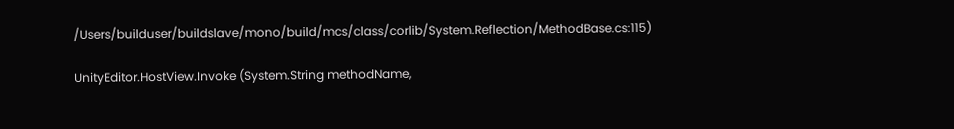/Users/builduser/buildslave/mono/build/mcs/class/corlib/System.Reflection/MethodBase.cs:115)

UnityEditor.HostView.Invoke (System.String methodName,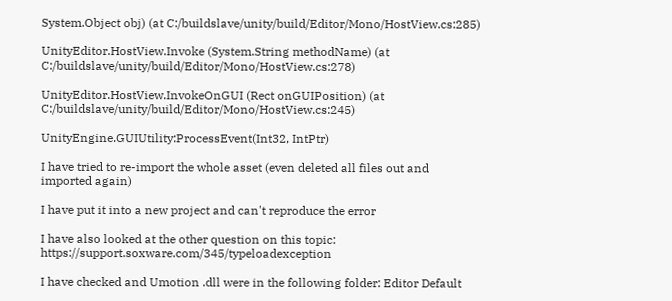System.Object obj) (at C:/buildslave/unity/build/Editor/Mono/HostView.cs:285)

UnityEditor.HostView.Invoke (System.String methodName) (at C:/buildslave/unity/build/Editor/Mono/HostView.cs:278)

UnityEditor.HostView.InvokeOnGUI (Rect onGUIPosition) (at C:/buildslave/unity/build/Editor/Mono/HostView.cs:245)

UnityEngine.GUIUtility:ProcessEvent(Int32, IntPtr)

I have tried to re-import the whole asset (even deleted all files out and imported again)

I have put it into a new project and can't reproduce the error

I have also looked at the other question on this topic: https://support.soxware.com/345/typeloadexception

I have checked and Umotion .dll were in the following folder: Editor Default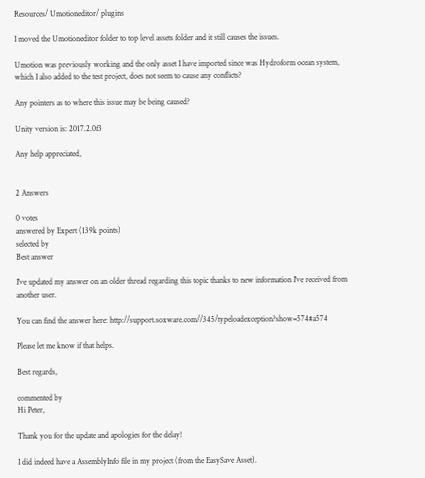Resources/ Umotioneditor/ plugins

I moved the Umotioneditor folder to top level assets folder and it still causes the issues.

Umotion was previously working and the only asset I have imported since was Hydroform ocean system, which I also added to the test project, does not seem to cause any conflicts?

Any pointers as to where this issue may be being caused?

Unity version is: 2017.2.0f3

Any help appreciated,


2 Answers

0 votes
answered by Expert (139k points)
selected by
Best answer

I've updated my answer on an older thread regarding this topic thanks to new information I've received from another user.

You can find the answer here: http://support.soxware.com//345/typeloadexception?show=574#a574

Please let me know if that helps.

Best regards,

commented by
Hi Peter,

Thank you for the update and apologies for the delay!

I did indeed have a AssemblyInfo file in my project (from the EasySave Asset).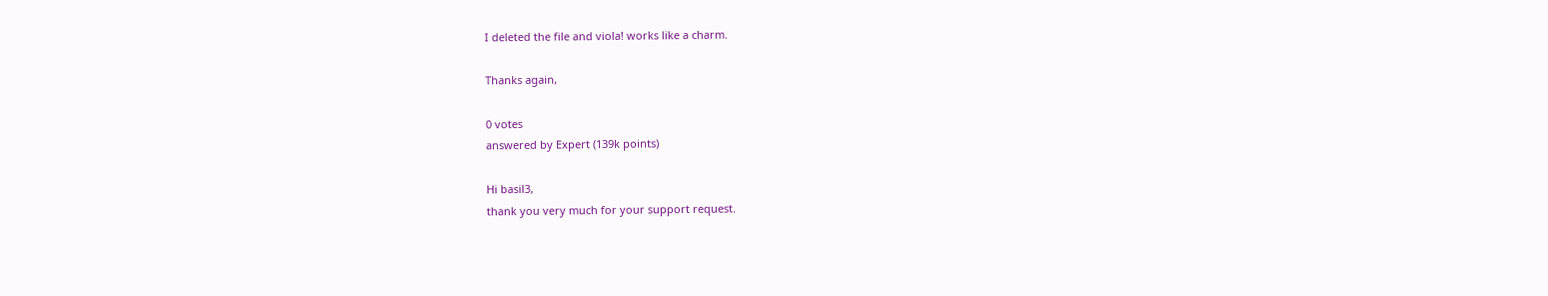I deleted the file and viola! works like a charm.

Thanks again,

0 votes
answered by Expert (139k points)

Hi basil3,
thank you very much for your support request.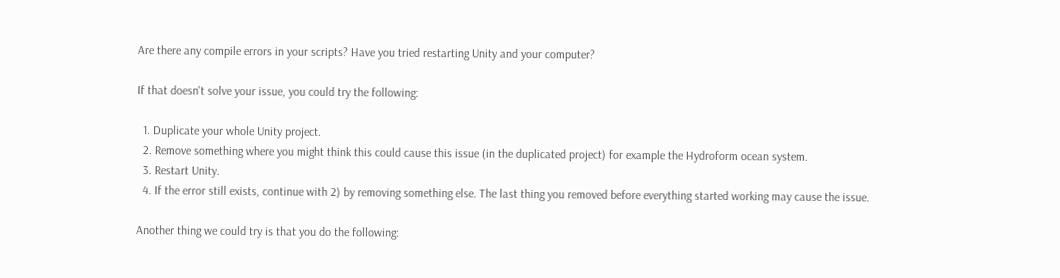Are there any compile errors in your scripts? Have you tried restarting Unity and your computer?

If that doesn't solve your issue, you could try the following:

  1. Duplicate your whole Unity project.
  2. Remove something where you might think this could cause this issue (in the duplicated project) for example the Hydroform ocean system.
  3. Restart Unity.
  4. If the error still exists, continue with 2) by removing something else. The last thing you removed before everything started working may cause the issue.

Another thing we could try is that you do the following: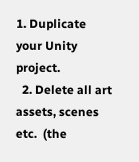1. Duplicate your Unity project.
  2. Delete all art assets, scenes etc.  (the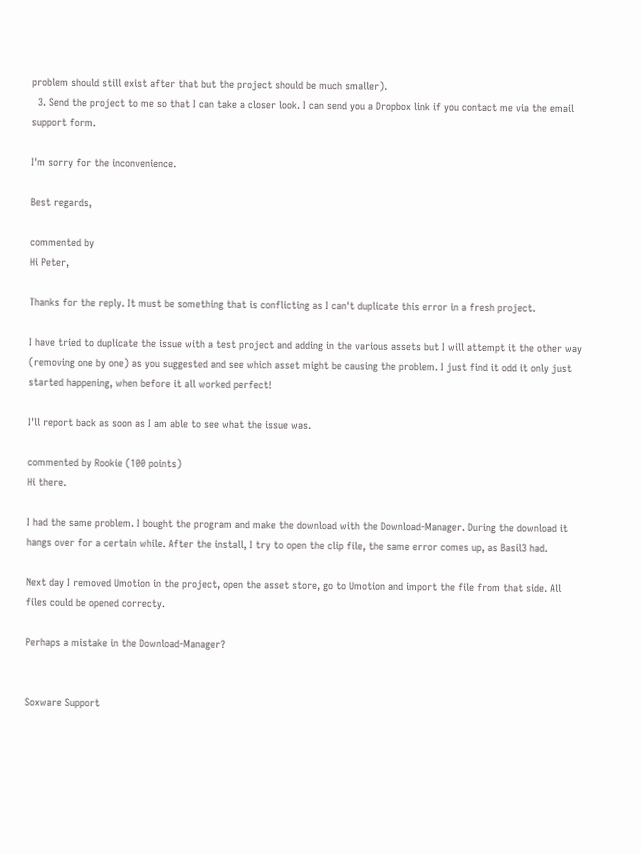problem should still exist after that but the project should be much smaller).
  3. Send the project to me so that I can take a closer look. I can send you a Dropbox link if you contact me via the email support form.

I'm sorry for the inconvenience.

Best regards,

commented by
Hi Peter,

Thanks for the reply. It must be something that is conflicting as I can't duplicate this error in a fresh project.

I have tried to duplicate the issue with a test project and adding in the various assets but I will attempt it the other way (removing one by one) as you suggested and see which asset might be causing the problem. I just find it odd it only just started happening, when before it all worked perfect!

I'll report back as soon as I am able to see what the issue was.

commented by Rookie (100 points)
Hi there.

I had the same problem. I bought the program and make the download with the Download-Manager. During the download it hangs over for a certain while. After the install, I try to open the clip file, the same error comes up, as Basil3 had.

Next day I removed Umotion in the project, open the asset store, go to Umotion and import the file from that side. All files could be opened correcty.

Perhaps a mistake in the Download-Manager?


Soxware Support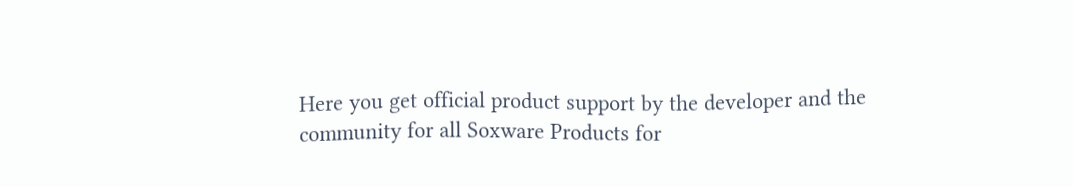Here you get official product support by the developer and the community for all Soxware Products for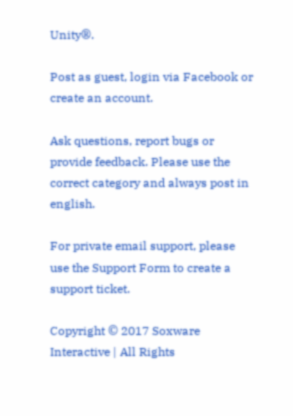Unity®.

Post as guest, login via Facebook or create an account.

Ask questions, report bugs or provide feedback. Please use the correct category and always post in english.

For private email support, please use the Support Form to create a support ticket.

Copyright © 2017 Soxware Interactive | All Rights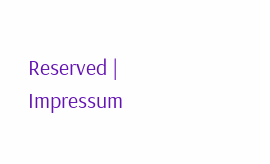Reserved | Impressum